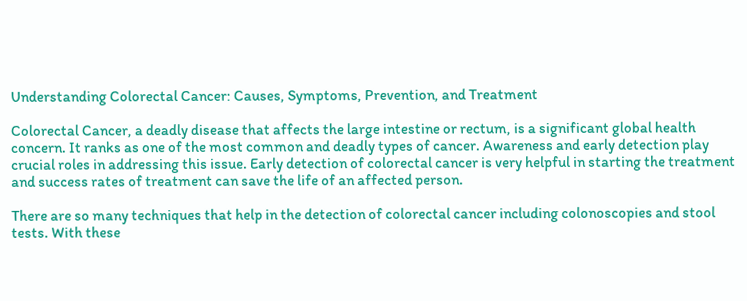Understanding Colorectal Cancer: Causes, Symptoms, Prevention, and Treatment

Colorectal Cancer, a deadly disease that affects the large intestine or rectum, is a significant global health concern. It ranks as one of the most common and deadly types of cancer. Awareness and early detection play crucial roles in addressing this issue. Early detection of colorectal cancer is very helpful in starting the treatment and success rates of treatment can save the life of an affected person.

There are so many techniques that help in the detection of colorectal cancer including colonoscopies and stool tests. With these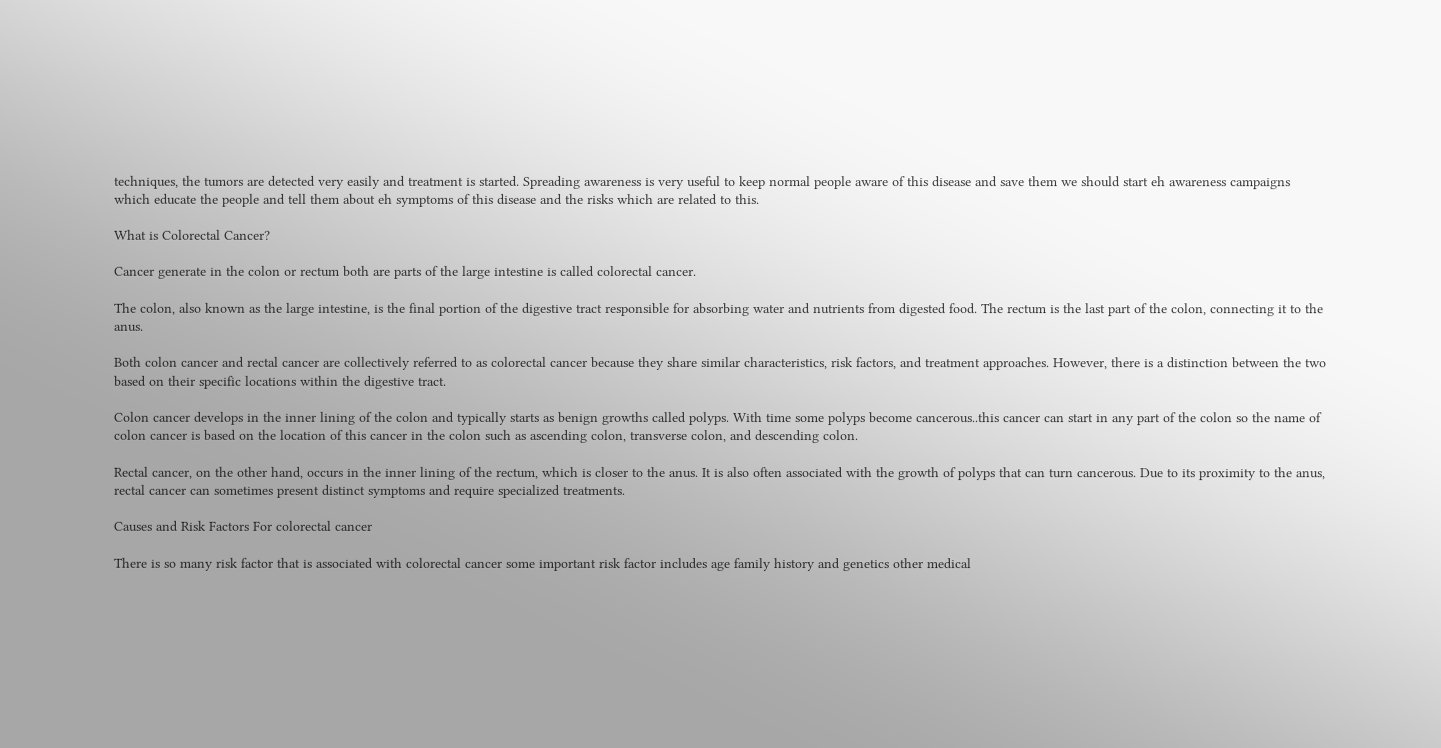techniques, the tumors are detected very easily and treatment is started. Spreading awareness is very useful to keep normal people aware of this disease and save them we should start eh awareness campaigns which educate the people and tell them about eh symptoms of this disease and the risks which are related to this.

What is Colorectal Cancer?

Cancer generate in the colon or rectum both are parts of the large intestine is called colorectal cancer.

The colon, also known as the large intestine, is the final portion of the digestive tract responsible for absorbing water and nutrients from digested food. The rectum is the last part of the colon, connecting it to the anus.

Both colon cancer and rectal cancer are collectively referred to as colorectal cancer because they share similar characteristics, risk factors, and treatment approaches. However, there is a distinction between the two based on their specific locations within the digestive tract.

Colon cancer develops in the inner lining of the colon and typically starts as benign growths called polyps. With time some polyps become cancerous..this cancer can start in any part of the colon so the name of colon cancer is based on the location of this cancer in the colon such as ascending colon, transverse colon, and descending colon.

Rectal cancer, on the other hand, occurs in the inner lining of the rectum, which is closer to the anus. It is also often associated with the growth of polyps that can turn cancerous. Due to its proximity to the anus, rectal cancer can sometimes present distinct symptoms and require specialized treatments.

Causes and Risk Factors For colorectal cancer

There is so many risk factor that is associated with colorectal cancer some important risk factor includes age family history and genetics other medical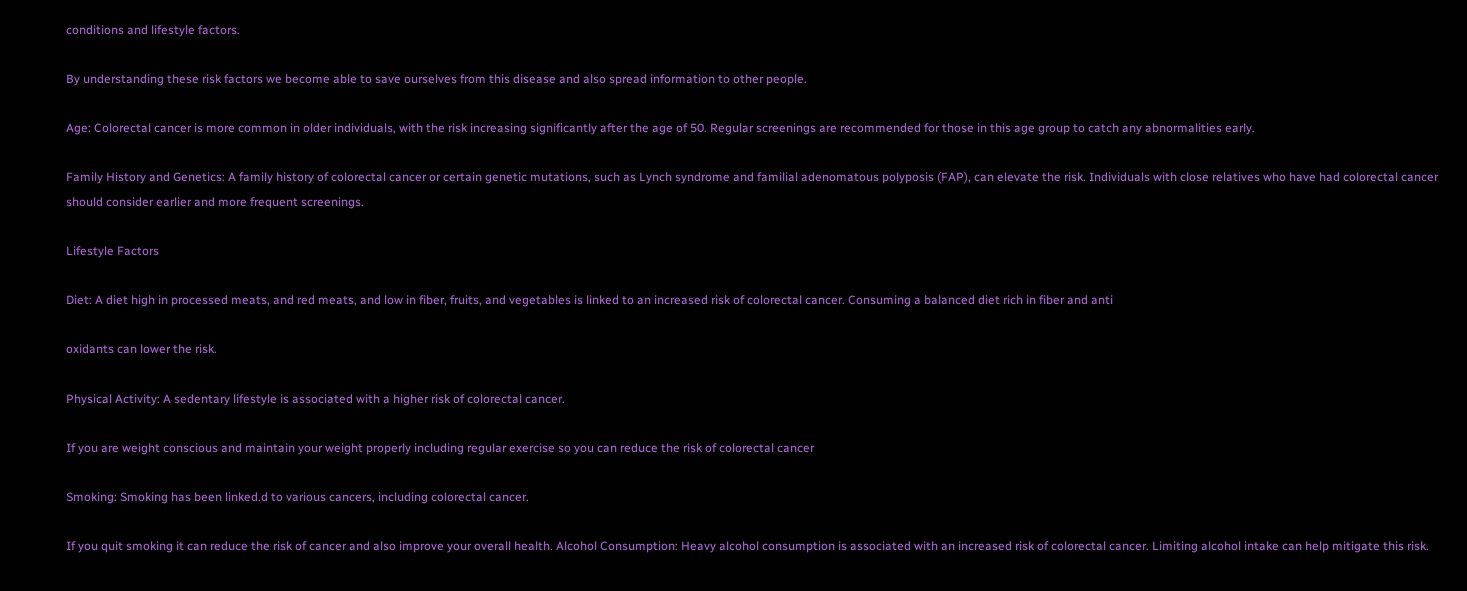conditions and lifestyle factors.

By understanding these risk factors we become able to save ourselves from this disease and also spread information to other people.

Age: Colorectal cancer is more common in older individuals, with the risk increasing significantly after the age of 50. Regular screenings are recommended for those in this age group to catch any abnormalities early.

Family History and Genetics: A family history of colorectal cancer or certain genetic mutations, such as Lynch syndrome and familial adenomatous polyposis (FAP), can elevate the risk. Individuals with close relatives who have had colorectal cancer should consider earlier and more frequent screenings.

Lifestyle Factors

Diet: A diet high in processed meats, and red meats, and low in fiber, fruits, and vegetables is linked to an increased risk of colorectal cancer. Consuming a balanced diet rich in fiber and anti

oxidants can lower the risk.

Physical Activity: A sedentary lifestyle is associated with a higher risk of colorectal cancer.

If you are weight conscious and maintain your weight properly including regular exercise so you can reduce the risk of colorectal cancer

Smoking: Smoking has been linked.d to various cancers, including colorectal cancer.

If you quit smoking it can reduce the risk of cancer and also improve your overall health. Alcohol Consumption: Heavy alcohol consumption is associated with an increased risk of colorectal cancer. Limiting alcohol intake can help mitigate this risk.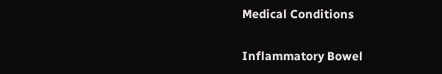Medical Conditions

Inflammatory Bowel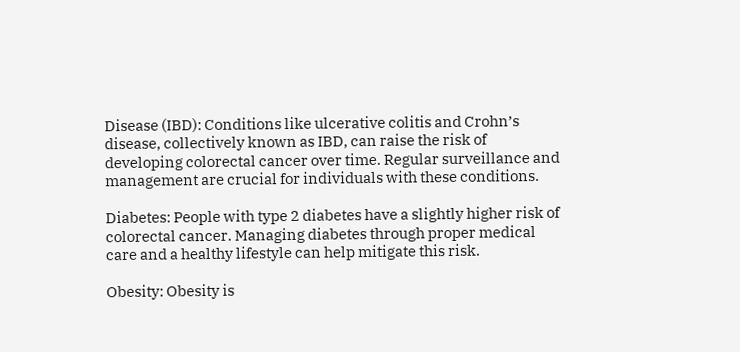Disease (IBD): Conditions like ulcerative colitis and Crohn’s disease, collectively known as IBD, can raise the risk of developing colorectal cancer over time. Regular surveillance and management are crucial for individuals with these conditions.

Diabetes: People with type 2 diabetes have a slightly higher risk of colorectal cancer. Managing diabetes through proper medical care and a healthy lifestyle can help mitigate this risk.

Obesity: Obesity is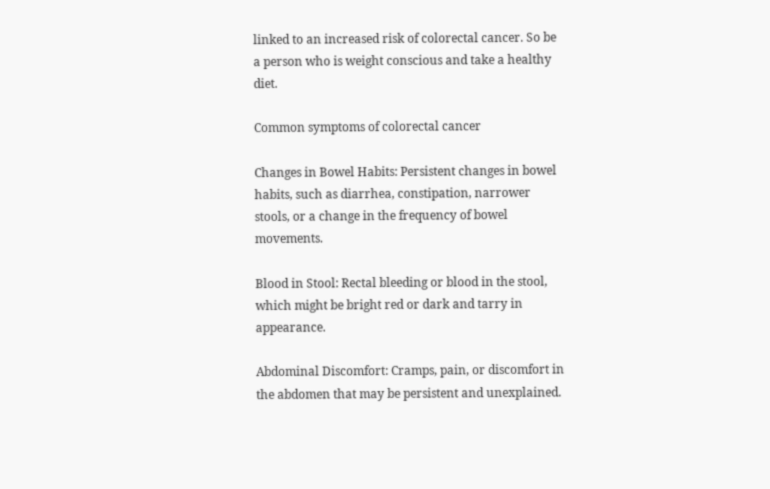linked to an increased risk of colorectal cancer. So be a person who is weight conscious and take a healthy diet.

Common symptoms of colorectal cancer

Changes in Bowel Habits: Persistent changes in bowel habits, such as diarrhea, constipation, narrower stools, or a change in the frequency of bowel movements.

Blood in Stool: Rectal bleeding or blood in the stool, which might be bright red or dark and tarry in appearance.

Abdominal Discomfort: Cramps, pain, or discomfort in the abdomen that may be persistent and unexplained.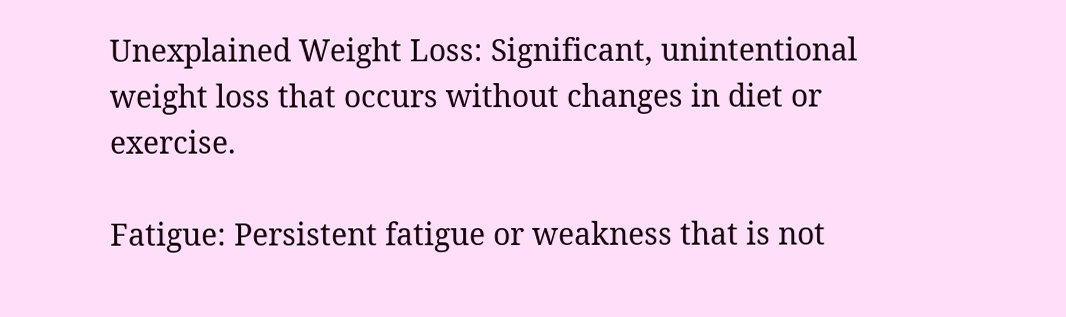Unexplained Weight Loss: Significant, unintentional weight loss that occurs without changes in diet or exercise.

Fatigue: Persistent fatigue or weakness that is not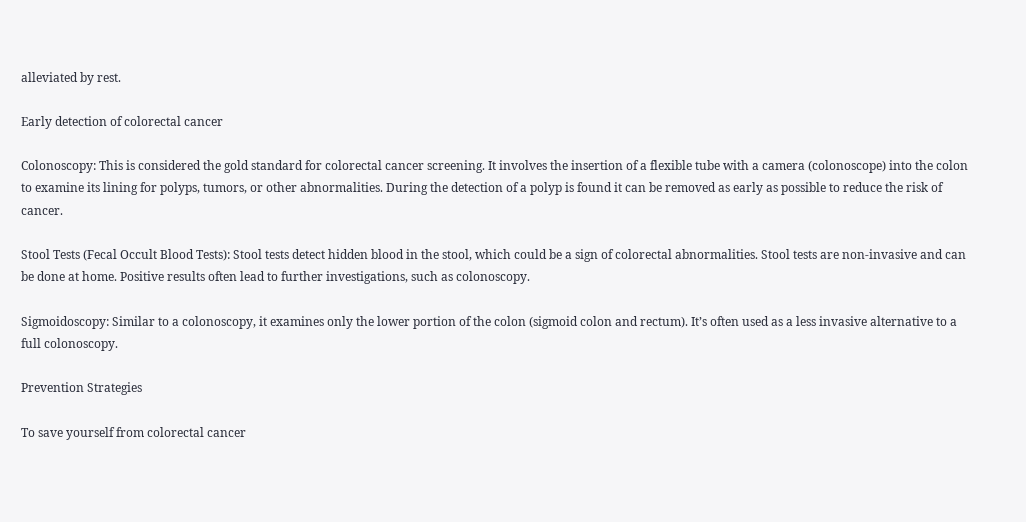alleviated by rest.

Early detection of colorectal cancer

Colonoscopy: This is considered the gold standard for colorectal cancer screening. It involves the insertion of a flexible tube with a camera (colonoscope) into the colon to examine its lining for polyps, tumors, or other abnormalities. During the detection of a polyp is found it can be removed as early as possible to reduce the risk of cancer.

Stool Tests (Fecal Occult Blood Tests): Stool tests detect hidden blood in the stool, which could be a sign of colorectal abnormalities. Stool tests are non-invasive and can be done at home. Positive results often lead to further investigations, such as colonoscopy.

Sigmoidoscopy: Similar to a colonoscopy, it examines only the lower portion of the colon (sigmoid colon and rectum). It’s often used as a less invasive alternative to a full colonoscopy.

Prevention Strategies

To save yourself from colorectal cancer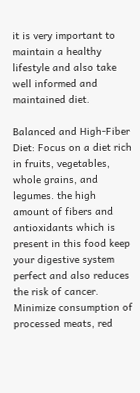it is very important to maintain a healthy lifestyle and also take well informed and maintained diet.

Balanced and High-Fiber Diet: Focus on a diet rich in fruits, vegetables, whole grains, and legumes. the high amount of fibers and antioxidants which is present in this food keep your digestive system perfect and also reduces the risk of cancer. Minimize consumption of processed meats, red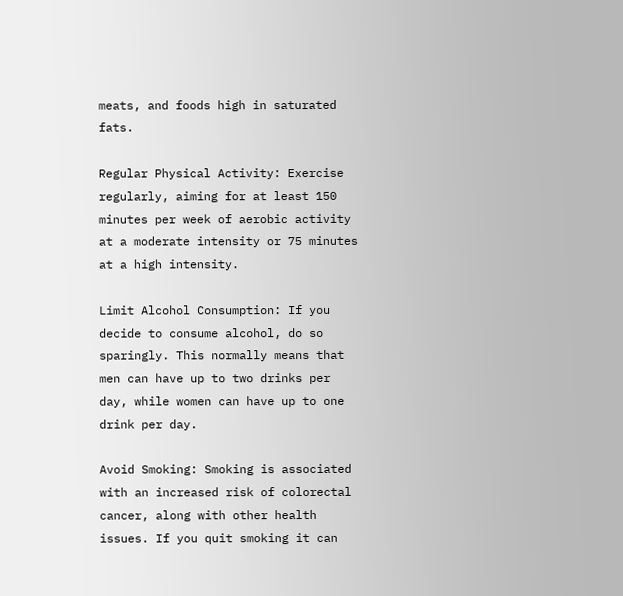meats, and foods high in saturated fats.

Regular Physical Activity: Exercise regularly, aiming for at least 150 minutes per week of aerobic activity at a moderate intensity or 75 minutes at a high intensity.

Limit Alcohol Consumption: If you decide to consume alcohol, do so sparingly. This normally means that men can have up to two drinks per day, while women can have up to one drink per day.

Avoid Smoking: Smoking is associated with an increased risk of colorectal cancer, along with other health issues. If you quit smoking it can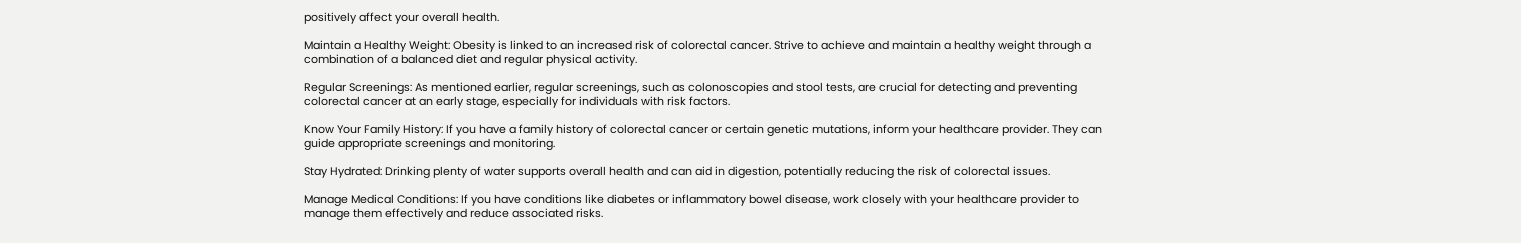positively affect your overall health.

Maintain a Healthy Weight: Obesity is linked to an increased risk of colorectal cancer. Strive to achieve and maintain a healthy weight through a combination of a balanced diet and regular physical activity.

Regular Screenings: As mentioned earlier, regular screenings, such as colonoscopies and stool tests, are crucial for detecting and preventing colorectal cancer at an early stage, especially for individuals with risk factors.

Know Your Family History: If you have a family history of colorectal cancer or certain genetic mutations, inform your healthcare provider. They can guide appropriate screenings and monitoring.

Stay Hydrated: Drinking plenty of water supports overall health and can aid in digestion, potentially reducing the risk of colorectal issues.

Manage Medical Conditions: If you have conditions like diabetes or inflammatory bowel disease, work closely with your healthcare provider to manage them effectively and reduce associated risks.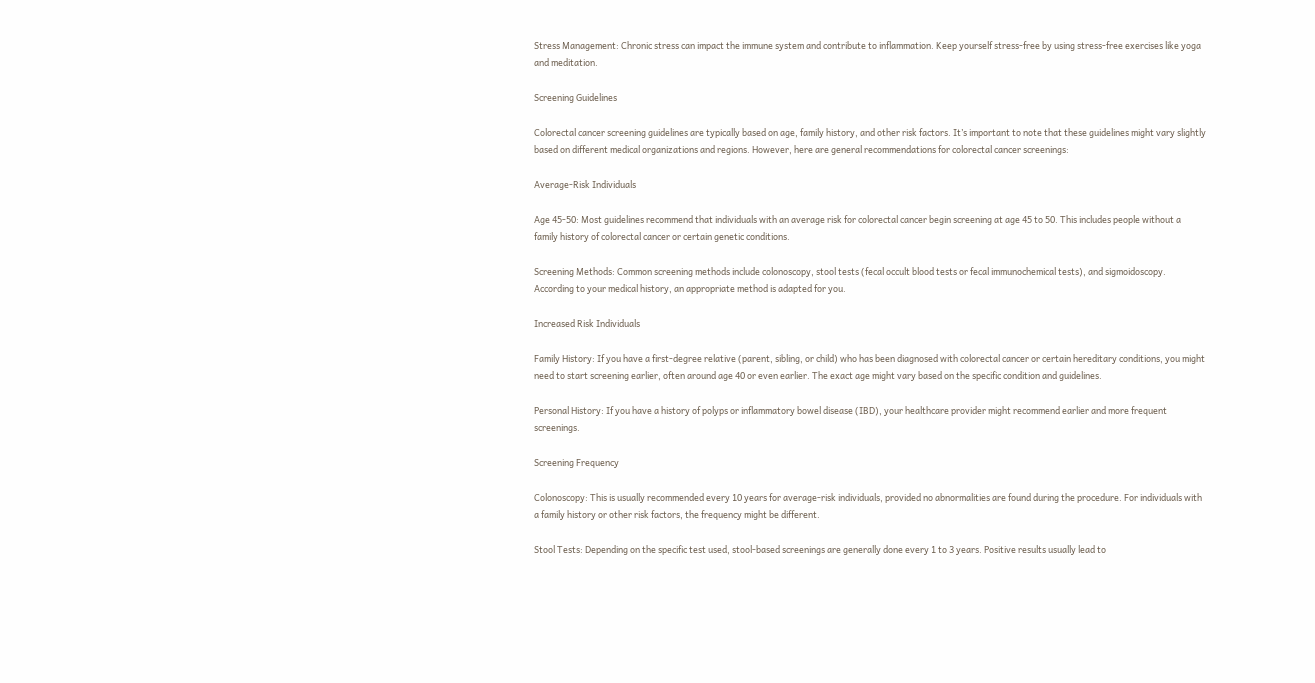Stress Management: Chronic stress can impact the immune system and contribute to inflammation. Keep yourself stress-free by using stress-free exercises like yoga and meditation.

Screening Guidelines

Colorectal cancer screening guidelines are typically based on age, family history, and other risk factors. It’s important to note that these guidelines might vary slightly based on different medical organizations and regions. However, here are general recommendations for colorectal cancer screenings:

Average-Risk Individuals

Age 45-50: Most guidelines recommend that individuals with an average risk for colorectal cancer begin screening at age 45 to 50. This includes people without a family history of colorectal cancer or certain genetic conditions.

Screening Methods: Common screening methods include colonoscopy, stool tests (fecal occult blood tests or fecal immunochemical tests), and sigmoidoscopy. According to your medical history, an appropriate method is adapted for you.

Increased Risk Individuals

Family History: If you have a first-degree relative (parent, sibling, or child) who has been diagnosed with colorectal cancer or certain hereditary conditions, you might need to start screening earlier, often around age 40 or even earlier. The exact age might vary based on the specific condition and guidelines.

Personal History: If you have a history of polyps or inflammatory bowel disease (IBD), your healthcare provider might recommend earlier and more frequent screenings.

Screening Frequency

Colonoscopy: This is usually recommended every 10 years for average-risk individuals, provided no abnormalities are found during the procedure. For individuals with a family history or other risk factors, the frequency might be different.

Stool Tests: Depending on the specific test used, stool-based screenings are generally done every 1 to 3 years. Positive results usually lead to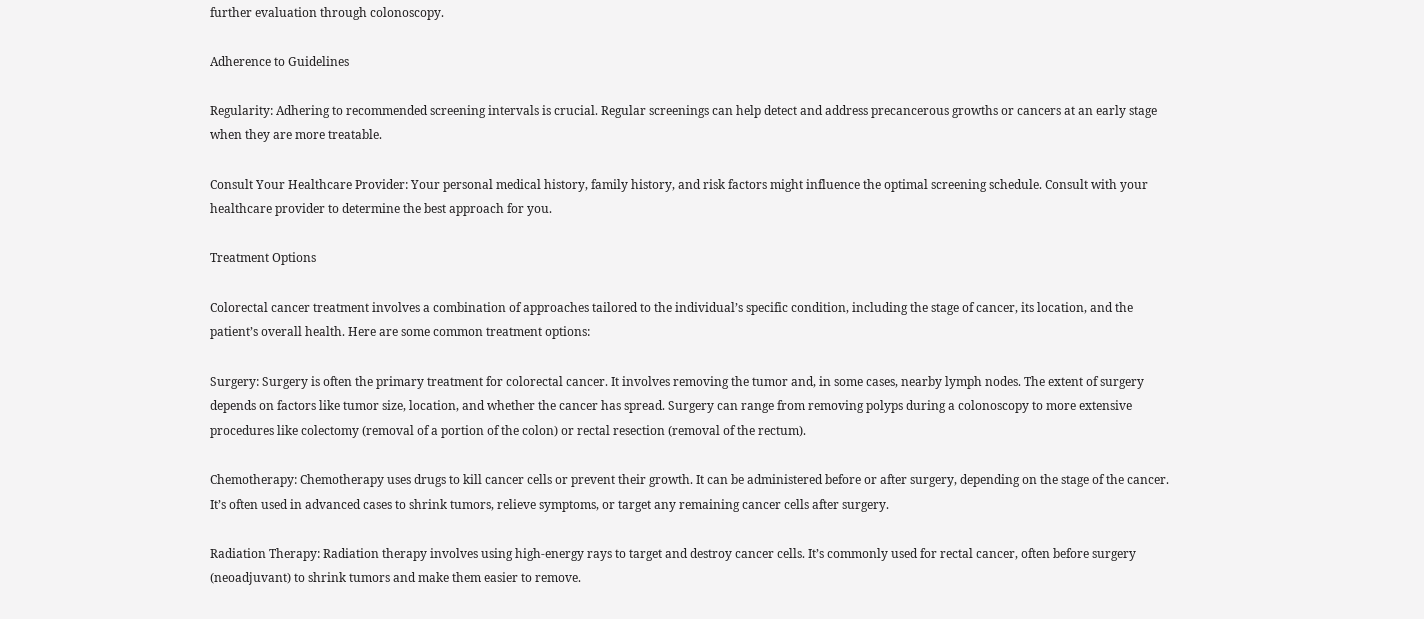further evaluation through colonoscopy.

Adherence to Guidelines

Regularity: Adhering to recommended screening intervals is crucial. Regular screenings can help detect and address precancerous growths or cancers at an early stage when they are more treatable.

Consult Your Healthcare Provider: Your personal medical history, family history, and risk factors might influence the optimal screening schedule. Consult with your healthcare provider to determine the best approach for you.

Treatment Options

Colorectal cancer treatment involves a combination of approaches tailored to the individual’s specific condition, including the stage of cancer, its location, and the patient’s overall health. Here are some common treatment options:

Surgery: Surgery is often the primary treatment for colorectal cancer. It involves removing the tumor and, in some cases, nearby lymph nodes. The extent of surgery depends on factors like tumor size, location, and whether the cancer has spread. Surgery can range from removing polyps during a colonoscopy to more extensive procedures like colectomy (removal of a portion of the colon) or rectal resection (removal of the rectum).

Chemotherapy: Chemotherapy uses drugs to kill cancer cells or prevent their growth. It can be administered before or after surgery, depending on the stage of the cancer. It’s often used in advanced cases to shrink tumors, relieve symptoms, or target any remaining cancer cells after surgery.

Radiation Therapy: Radiation therapy involves using high-energy rays to target and destroy cancer cells. It’s commonly used for rectal cancer, often before surgery (neoadjuvant) to shrink tumors and make them easier to remove.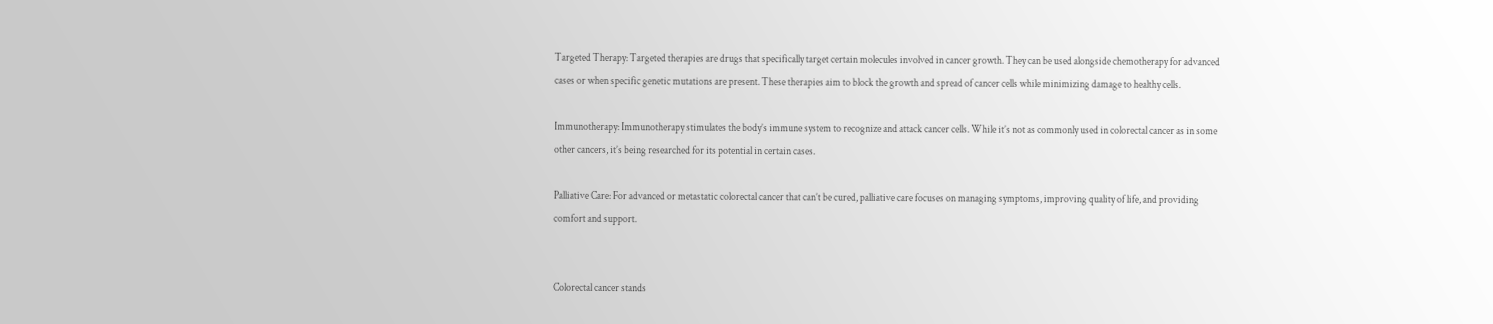Targeted Therapy: Targeted therapies are drugs that specifically target certain molecules involved in cancer growth. They can be used alongside chemotherapy for advanced cases or when specific genetic mutations are present. These therapies aim to block the growth and spread of cancer cells while minimizing damage to healthy cells.

Immunotherapy: Immunotherapy stimulates the body’s immune system to recognize and attack cancer cells. While it’s not as commonly used in colorectal cancer as in some other cancers, it’s being researched for its potential in certain cases.

Palliative Care: For advanced or metastatic colorectal cancer that can’t be cured, palliative care focuses on managing symptoms, improving quality of life, and providing comfort and support.


Colorectal cancer stands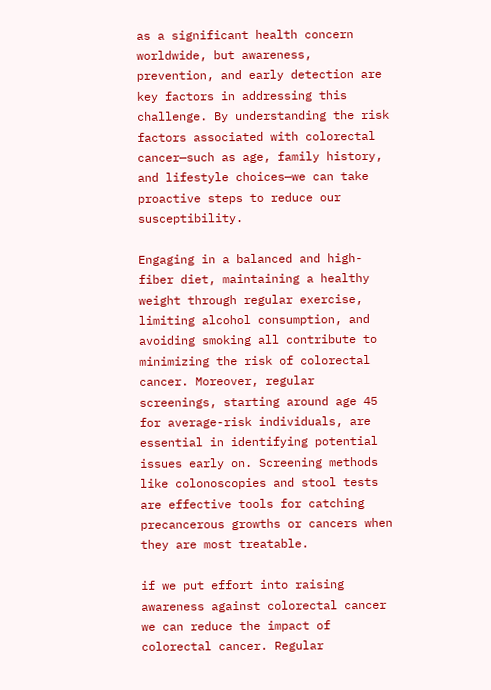as a significant health concern worldwide, but awareness, prevention, and early detection are key factors in addressing this challenge. By understanding the risk factors associated with colorectal cancer—such as age, family history, and lifestyle choices—we can take proactive steps to reduce our susceptibility.

Engaging in a balanced and high-fiber diet, maintaining a healthy weight through regular exercise, limiting alcohol consumption, and avoiding smoking all contribute to minimizing the risk of colorectal cancer. Moreover, regular screenings, starting around age 45 for average-risk individuals, are essential in identifying potential issues early on. Screening methods like colonoscopies and stool tests are effective tools for catching precancerous growths or cancers when they are most treatable.

if we put effort into raising awareness against colorectal cancer we can reduce the impact of colorectal cancer. Regular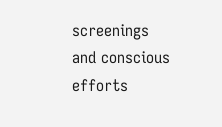screenings and conscious efforts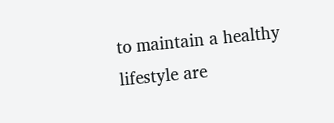to maintain a healthy lifestyle are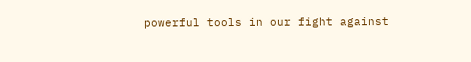powerful tools in our fight against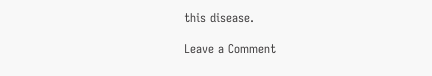this disease.

Leave a Comment